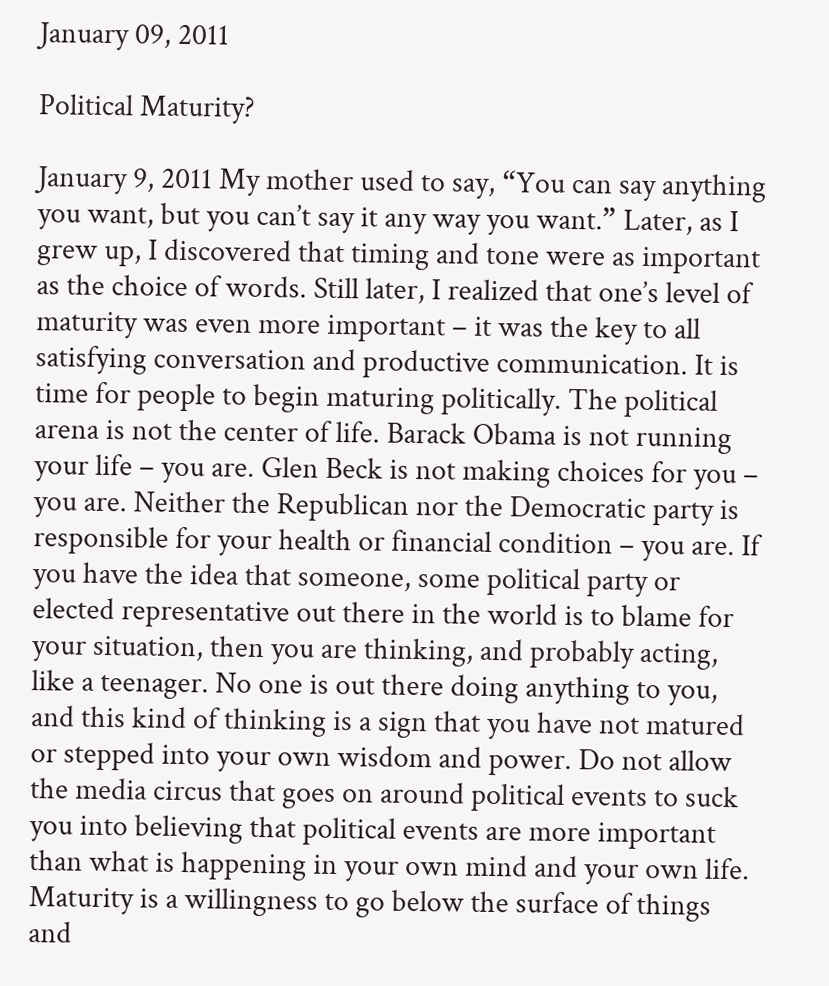January 09, 2011

Political Maturity?

January 9, 2011 My mother used to say, “You can say anything you want, but you can’t say it any way you want.” Later, as I grew up, I discovered that timing and tone were as important as the choice of words. Still later, I realized that one’s level of maturity was even more important – it was the key to all satisfying conversation and productive communication. It is time for people to begin maturing politically. The political arena is not the center of life. Barack Obama is not running your life – you are. Glen Beck is not making choices for you – you are. Neither the Republican nor the Democratic party is responsible for your health or financial condition – you are. If you have the idea that someone, some political party or elected representative out there in the world is to blame for your situation, then you are thinking, and probably acting, like a teenager. No one is out there doing anything to you, and this kind of thinking is a sign that you have not matured or stepped into your own wisdom and power. Do not allow the media circus that goes on around political events to suck you into believing that political events are more important than what is happening in your own mind and your own life. Maturity is a willingness to go below the surface of things and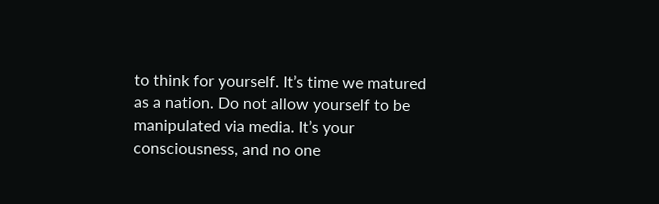to think for yourself. It’s time we matured as a nation. Do not allow yourself to be manipulated via media. It’s your consciousness, and no one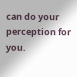can do your perception for you.